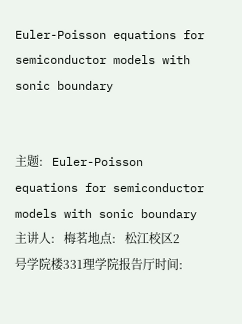Euler-Poisson equations for semiconductor models with sonic boundary


主题:   Euler-Poisson equations for semiconductor models with sonic boundary主讲人:   梅茗地点:   松江校区2号学院楼331理学院报告厅时间: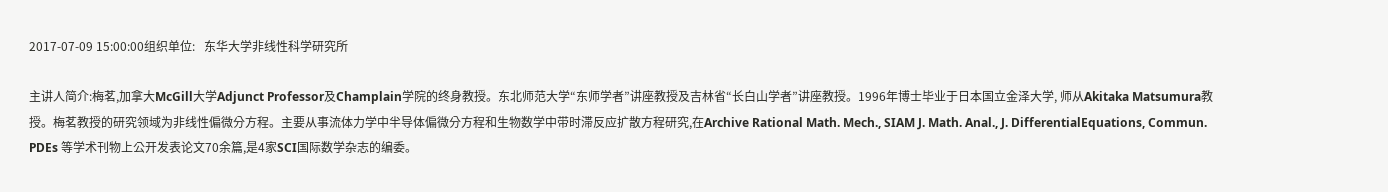2017-07-09 15:00:00组织单位:   东华大学非线性科学研究所

主讲人简介:梅茗,加拿大McGill大学Adjunct Professor及Champlain学院的终身教授。东北师范大学“东师学者”讲座教授及吉林省“长白山学者”讲座教授。1996年博士毕业于日本国立金泽大学, 师从Akitaka Matsumura教授。梅茗教授的研究领域为非线性偏微分方程。主要从事流体力学中半导体偏微分方程和生物数学中带时滞反应扩散方程研究,在Archive Rational Math. Mech., SIAM J. Math. Anal., J. DifferentialEquations, Commun. PDEs 等学术刊物上公开发表论文70余篇,是4家SCI国际数学杂志的编委。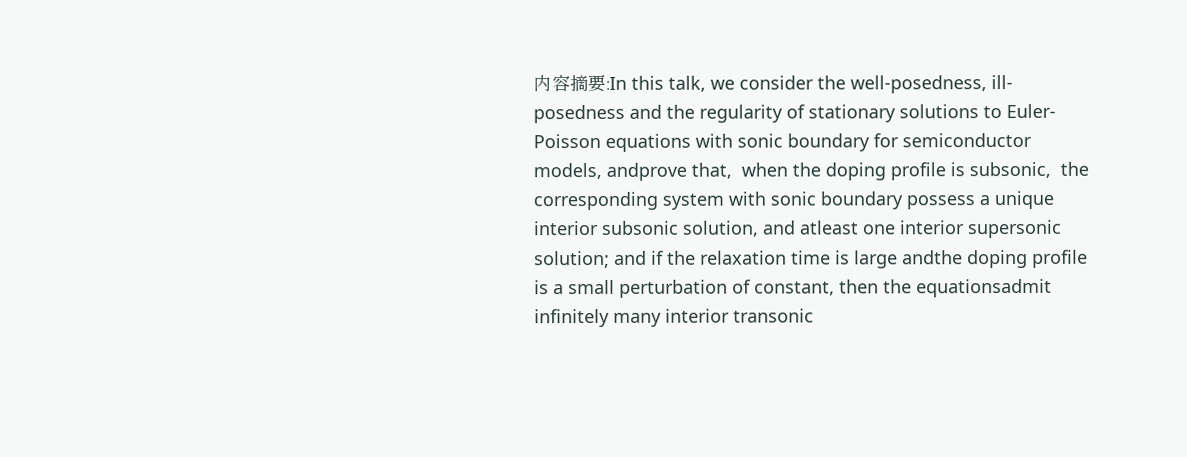内容摘要:In this talk, we consider the well-posedness, ill-posedness and the regularity of stationary solutions to Euler-Poisson equations with sonic boundary for semiconductor models, andprove that,  when the doping profile is subsonic,  the corresponding system with sonic boundary possess a unique interior subsonic solution, and atleast one interior supersonic solution; and if the relaxation time is large andthe doping profile is a small perturbation of constant, then the equationsadmit infinitely many interior transonic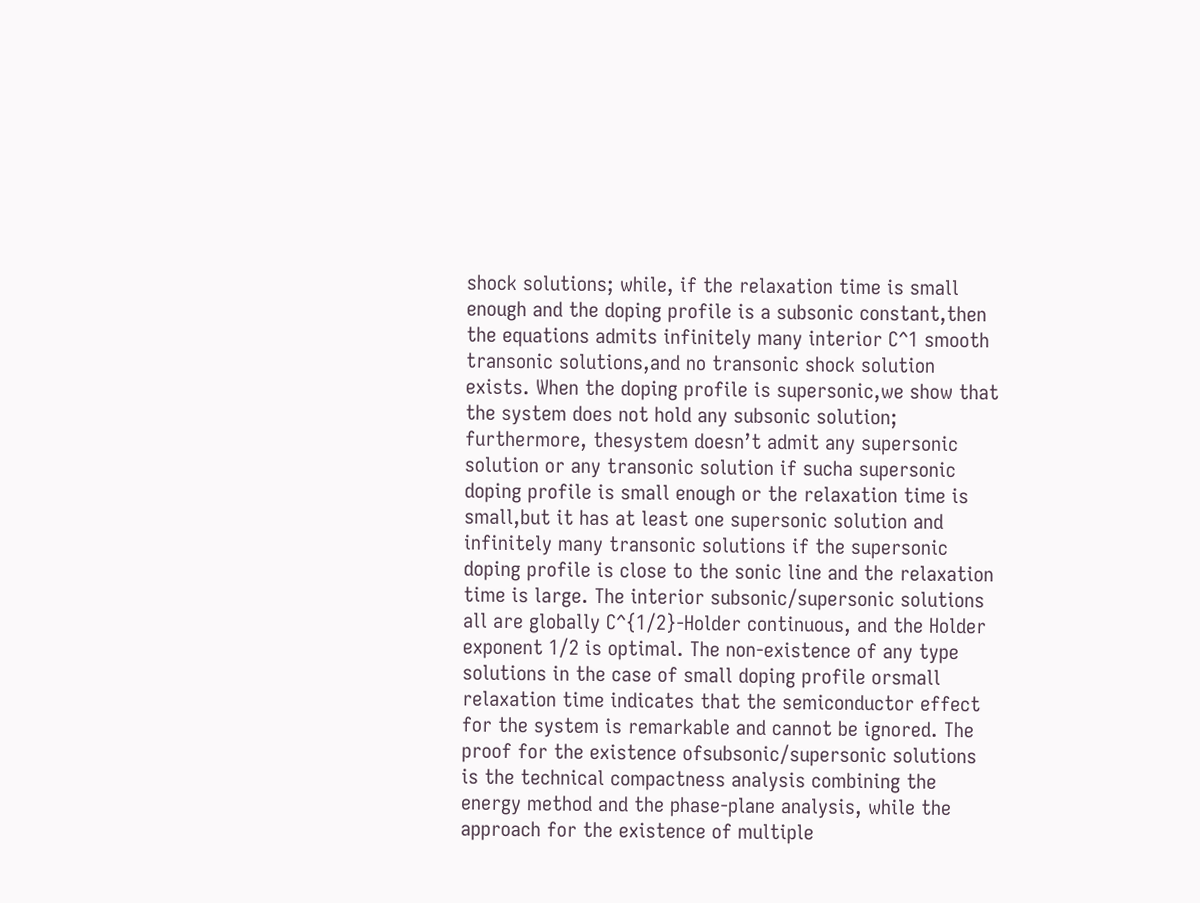shock solutions; while, if the relaxation time is small enough and the doping profile is a subsonic constant,then the equations admits infinitely many interior C^1 smooth transonic solutions,and no transonic shock solution exists. When the doping profile is supersonic,we show that the system does not hold any subsonic solution; furthermore, thesystem doesn’t admit any supersonic solution or any transonic solution if sucha supersonic doping profile is small enough or the relaxation time is small,but it has at least one supersonic solution and infinitely many transonic solutions if the supersonic doping profile is close to the sonic line and the relaxation time is large. The interior subsonic/supersonic solutions all are globally C^{1/2}-Holder continuous, and the Holder exponent 1/2 is optimal. The non-existence of any type solutions in the case of small doping profile orsmall relaxation time indicates that the semiconductor effect for the system is remarkable and cannot be ignored. The proof for the existence ofsubsonic/supersonic solutions is the technical compactness analysis combining the energy method and the phase-plane analysis, while the approach for the existence of multiple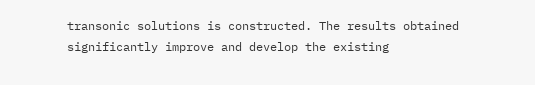transonic solutions is constructed. The results obtained significantly improve and develop the existing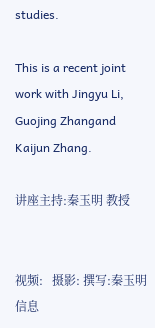studies.

This is a recent joint work with Jingyu Li, Guojing Zhangand Kaijun Zhang.

讲座主持:秦玉明 教授


视频:   摄影: 撰写:秦玉明  信息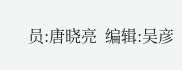员:唐晓亮  编辑:吴彦